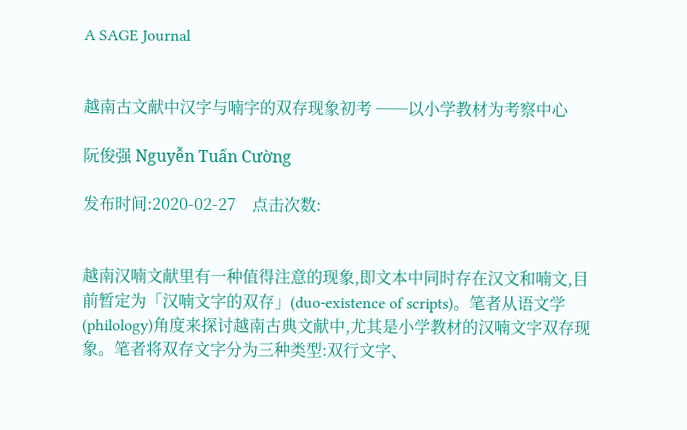A SAGE Journal


越南古文献中汉字与喃字的双存现象初考 ──以小学教材为考察中心

阮俊强 Nguyễn Tuấn Cường

发布时间:2020-02-27    点击次数:


越南汉喃文献里有一种值得注意的现象,即文本中同时存在汉文和喃文,目前暂定为「汉喃文字的双存」(duo-existence of scripts)。笔者从语文学(philology)角度来探讨越南古典文献中,尤其是小学教材的汉喃文字双存现象。笔者将双存文字分为三种类型:双行文字、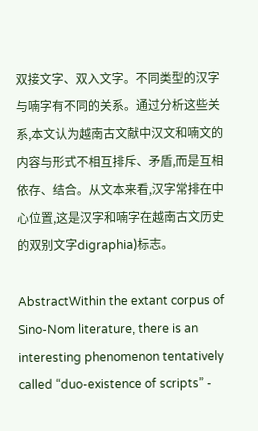双接文字、双入文字。不同类型的汉字与喃字有不同的关系。通过分析这些关系,本文认为越南古文献中汉文和喃文的内容与形式不相互排斥、矛盾,而是互相依存、结合。从文本来看,汉字常排在中心位置,这是汉字和喃字在越南古文历史的双别文字digraphia)标志。

AbstractWithin the extant corpus of Sino-Nom literature, there is an interesting phenomenon tentatively called “duo-existence of scripts” -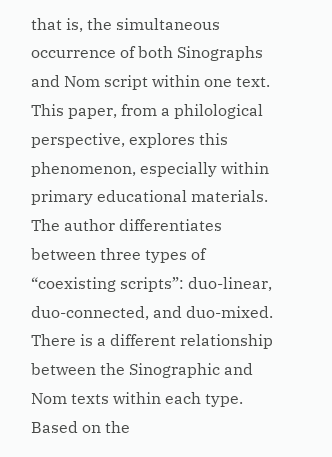that is, the simultaneous occurrence of both Sinographs and Nom script within one text. This paper, from a philological perspective, explores this phenomenon, especially within primary educational materials. The author differentiates between three types of “coexisting scripts”: duo-linear, duo-connected, and duo-mixed. There is a different relationship between the Sinographic and Nom texts within each type. Based on the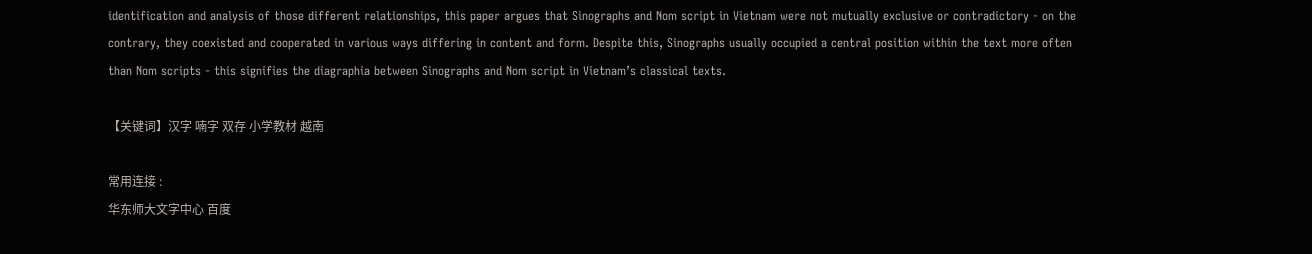identification and analysis of those different relationships, this paper argues that Sinographs and Nom script in Vietnam were not mutually exclusive or contradictory - on the contrary, they coexisted and cooperated in various ways differing in content and form. Despite this, Sinographs usually occupied a central position within the text more often than Nom scripts - this signifies the diagraphia between Sinographs and Nom script in Vietnam’s classical texts.

【关键词】汉字 喃字 双存 小学教材 越南

常用连接 :
华东师大文字中心 百度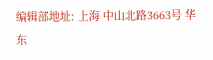编辑部地址: 上海 中山北路3663号 华东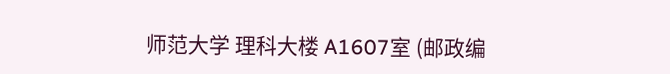师范大学 理科大楼 A1607室 (邮政编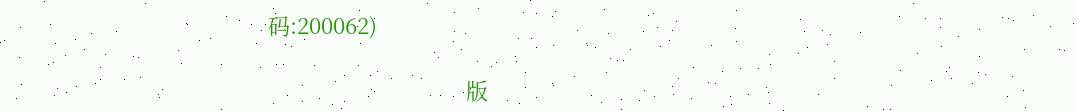码:200062)

                                 版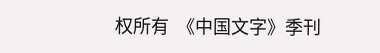权所有  《中国文字》季刊